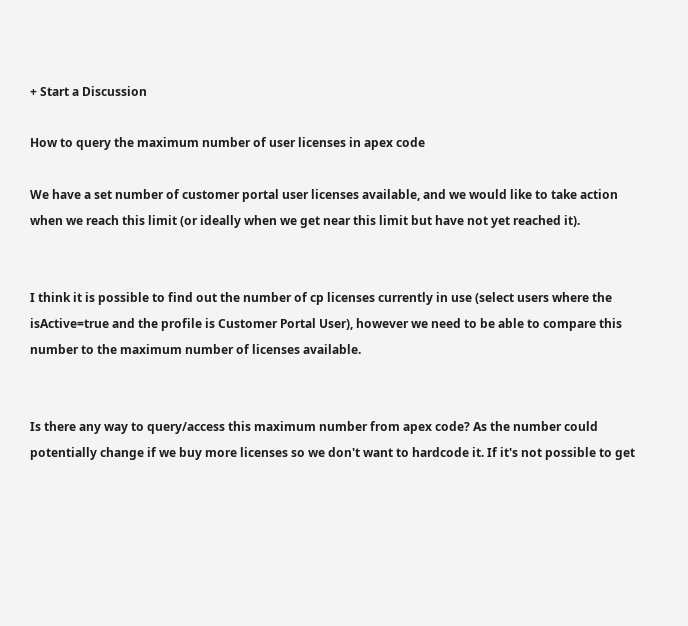+ Start a Discussion

How to query the maximum number of user licenses in apex code

We have a set number of customer portal user licenses available, and we would like to take action when we reach this limit (or ideally when we get near this limit but have not yet reached it).


I think it is possible to find out the number of cp licenses currently in use (select users where the isActive=true and the profile is Customer Portal User), however we need to be able to compare this number to the maximum number of licenses available.


Is there any way to query/access this maximum number from apex code? As the number could potentially change if we buy more licenses so we don't want to hardcode it. If it's not possible to get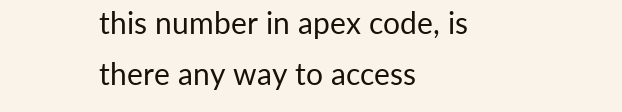this number in apex code, is there any way to access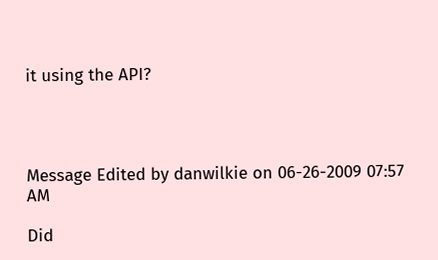it using the API?




Message Edited by danwilkie on 06-26-2009 07:57 AM

Did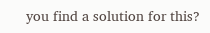you find a solution for this?